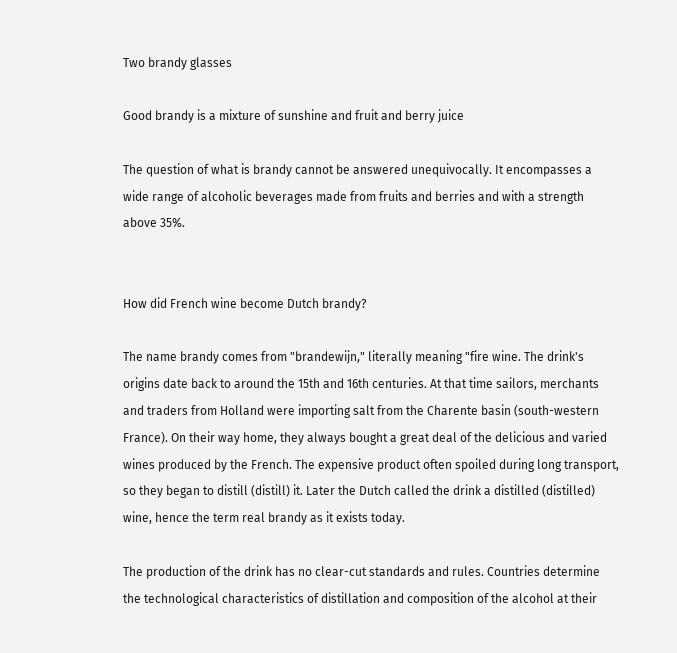Two brandy glasses

Good brandy is a mixture of sunshine and fruit and berry juice

The question of what is brandy cannot be answered unequivocally. It encompasses a wide range of alcoholic beverages made from fruits and berries and with a strength above 35%.


How did French wine become Dutch brandy?

The name brandy comes from "brandewijn," literally meaning "fire wine. The drink's origins date back to around the 15th and 16th centuries. At that time sailors, merchants and traders from Holland were importing salt from the Charente basin (south-western France). On their way home, they always bought a great deal of the delicious and varied wines produced by the French. The expensive product often spoiled during long transport, so they began to distill (distill) it. Later the Dutch called the drink a distilled (distilled) wine, hence the term real brandy as it exists today.

The production of the drink has no clear-cut standards and rules. Countries determine the technological characteristics of distillation and composition of the alcohol at their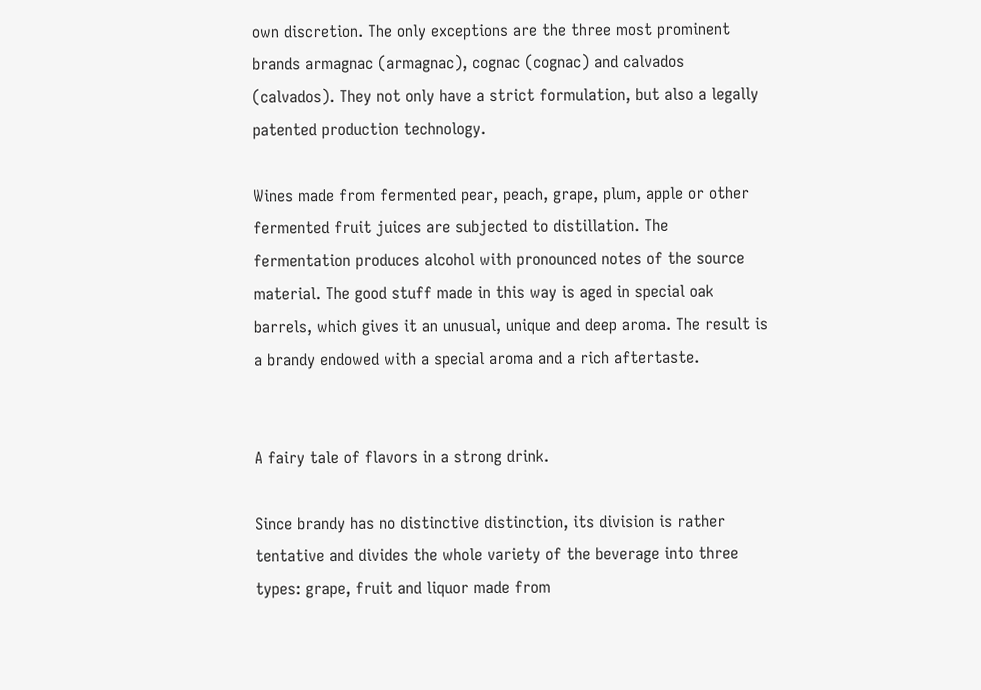own discretion. The only exceptions are the three most prominent brands armagnac (armagnac), cognac (cognac) and calvados (calvados). They not only have a strict formulation, but also a legally patented production technology.

Wines made from fermented pear, peach, grape, plum, apple or other fermented fruit juices are subjected to distillation. The fermentation produces alcohol with pronounced notes of the source material. The good stuff made in this way is aged in special oak barrels, which gives it an unusual, unique and deep aroma. The result is a brandy endowed with a special aroma and a rich aftertaste.


A fairy tale of flavors in a strong drink.

Since brandy has no distinctive distinction, its division is rather tentative and divides the whole variety of the beverage into three types: grape, fruit and liquor made from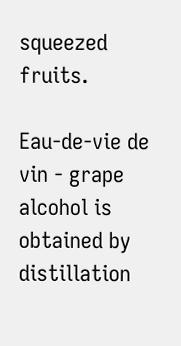squeezed fruits.

Eau-de-vie de vin - grape alcohol is obtained by distillation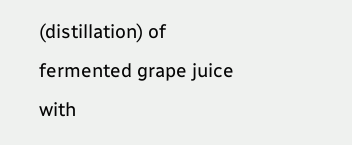(distillation) of fermented grape juice with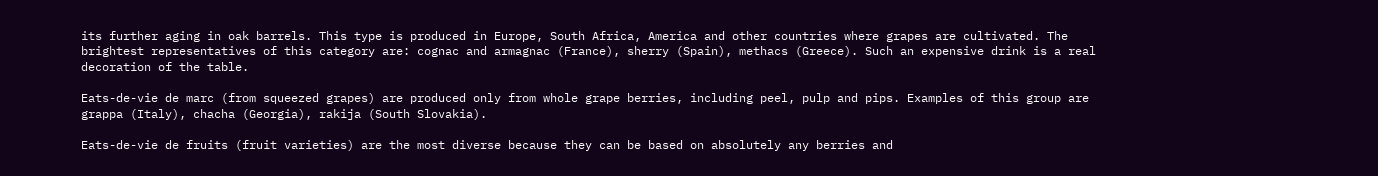its further aging in oak barrels. This type is produced in Europe, South Africa, America and other countries where grapes are cultivated. The brightest representatives of this category are: cognac and armagnac (France), sherry (Spain), methacs (Greece). Such an expensive drink is a real decoration of the table.

Eats-de-vie de marc (from squeezed grapes) are produced only from whole grape berries, including peel, pulp and pips. Examples of this group are grappa (Italy), chacha (Georgia), rakija (South Slovakia).

Eats-de-vie de fruits (fruit varieties) are the most diverse because they can be based on absolutely any berries and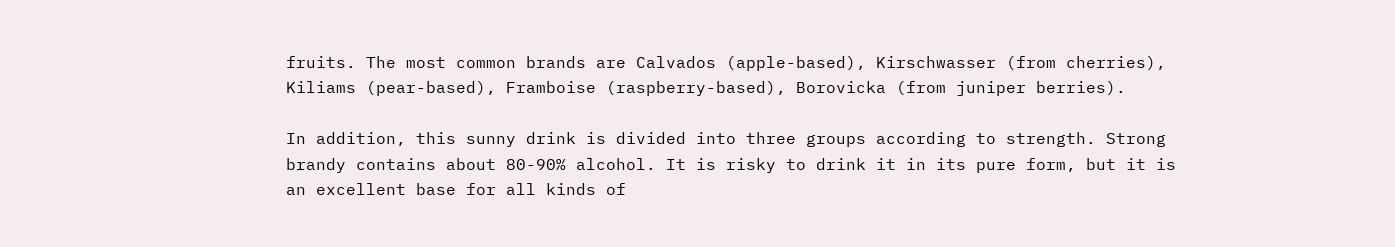fruits. The most common brands are Calvados (apple-based), Kirschwasser (from cherries), Kiliams (pear-based), Framboise (raspberry-based), Borovicka (from juniper berries).

In addition, this sunny drink is divided into three groups according to strength. Strong brandy contains about 80-90% alcohol. It is risky to drink it in its pure form, but it is an excellent base for all kinds of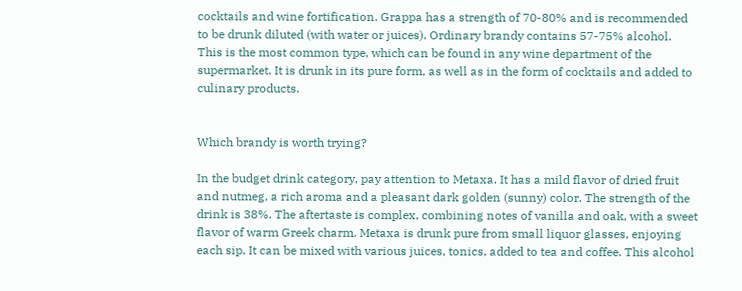cocktails and wine fortification. Grappa has a strength of 70-80% and is recommended to be drunk diluted (with water or juices). Ordinary brandy contains 57-75% alcohol. This is the most common type, which can be found in any wine department of the supermarket. It is drunk in its pure form, as well as in the form of cocktails and added to culinary products.


Which brandy is worth trying?

In the budget drink category, pay attention to Metaxa. It has a mild flavor of dried fruit and nutmeg, a rich aroma and a pleasant dark golden (sunny) color. The strength of the drink is 38%. The aftertaste is complex, combining notes of vanilla and oak, with a sweet flavor of warm Greek charm. Metaxa is drunk pure from small liquor glasses, enjoying each sip. It can be mixed with various juices, tonics, added to tea and coffee. This alcohol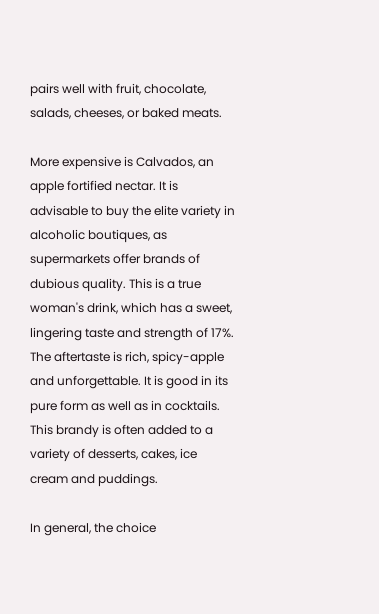pairs well with fruit, chocolate, salads, cheeses, or baked meats.

More expensive is Calvados, an apple fortified nectar. It is advisable to buy the elite variety in alcoholic boutiques, as supermarkets offer brands of dubious quality. This is a true woman's drink, which has a sweet, lingering taste and strength of 17%. The aftertaste is rich, spicy-apple and unforgettable. It is good in its pure form as well as in cocktails. This brandy is often added to a variety of desserts, cakes, ice cream and puddings.

In general, the choice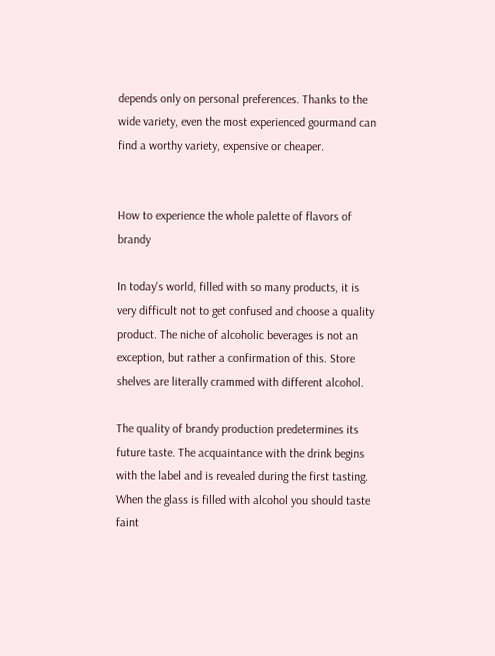depends only on personal preferences. Thanks to the wide variety, even the most experienced gourmand can find a worthy variety, expensive or cheaper.


How to experience the whole palette of flavors of brandy

In today's world, filled with so many products, it is very difficult not to get confused and choose a quality product. The niche of alcoholic beverages is not an exception, but rather a confirmation of this. Store shelves are literally crammed with different alcohol.

The quality of brandy production predetermines its future taste. The acquaintance with the drink begins with the label and is revealed during the first tasting. When the glass is filled with alcohol you should taste faint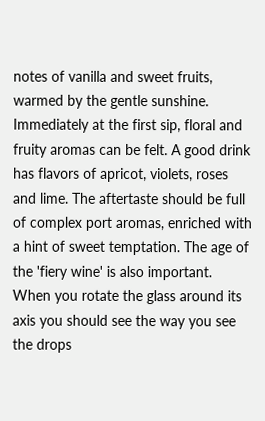notes of vanilla and sweet fruits, warmed by the gentle sunshine. Immediately at the first sip, floral and fruity aromas can be felt. A good drink has flavors of apricot, violets, roses and lime. The aftertaste should be full of complex port aromas, enriched with a hint of sweet temptation. The age of the 'fiery wine' is also important. When you rotate the glass around its axis you should see the way you see the drops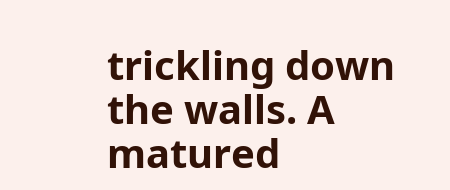trickling down the walls. A matured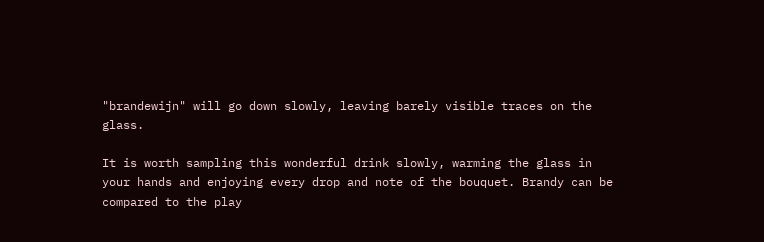"brandewijn" will go down slowly, leaving barely visible traces on the glass.

It is worth sampling this wonderful drink slowly, warming the glass in your hands and enjoying every drop and note of the bouquet. Brandy can be compared to the play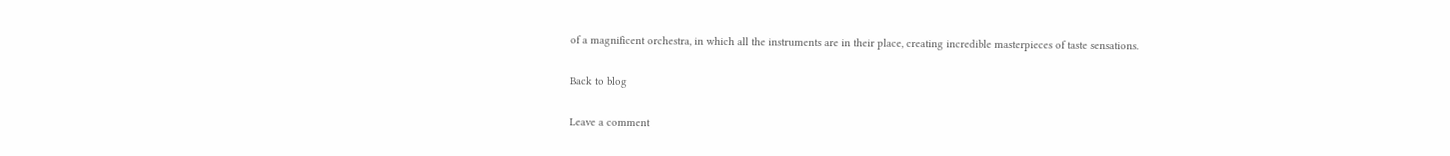of a magnificent orchestra, in which all the instruments are in their place, creating incredible masterpieces of taste sensations.

Back to blog

Leave a comment